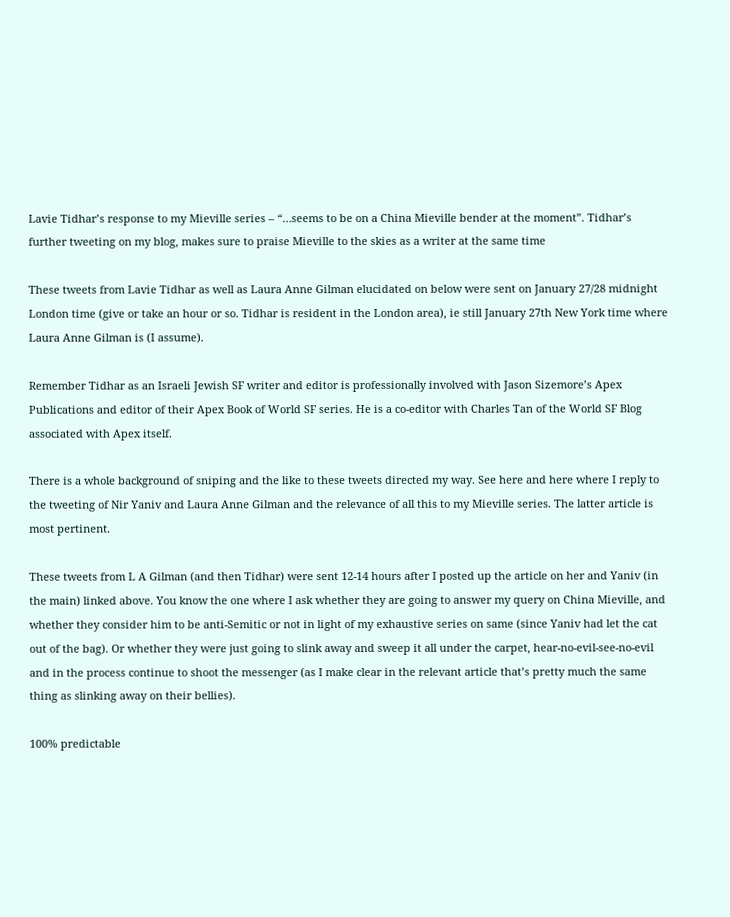Lavie Tidhar’s response to my Mieville series – “…seems to be on a China Mieville bender at the moment”. Tidhar’s further tweeting on my blog, makes sure to praise Mieville to the skies as a writer at the same time

These tweets from Lavie Tidhar as well as Laura Anne Gilman elucidated on below were sent on January 27/28 midnight London time (give or take an hour or so. Tidhar is resident in the London area), ie still January 27th New York time where Laura Anne Gilman is (I assume).

Remember Tidhar as an Israeli Jewish SF writer and editor is professionally involved with Jason Sizemore’s Apex Publications and editor of their Apex Book of World SF series. He is a co-editor with Charles Tan of the World SF Blog associated with Apex itself.

There is a whole background of sniping and the like to these tweets directed my way. See here and here where I reply to the tweeting of Nir Yaniv and Laura Anne Gilman and the relevance of all this to my Mieville series. The latter article is most pertinent.

These tweets from L A Gilman (and then Tidhar) were sent 12-14 hours after I posted up the article on her and Yaniv (in the main) linked above. You know the one where I ask whether they are going to answer my query on China Mieville, and whether they consider him to be anti-Semitic or not in light of my exhaustive series on same (since Yaniv had let the cat out of the bag). Or whether they were just going to slink away and sweep it all under the carpet, hear-no-evil-see-no-evil and in the process continue to shoot the messenger (as I make clear in the relevant article that’s pretty much the same thing as slinking away on their bellies).

100% predictable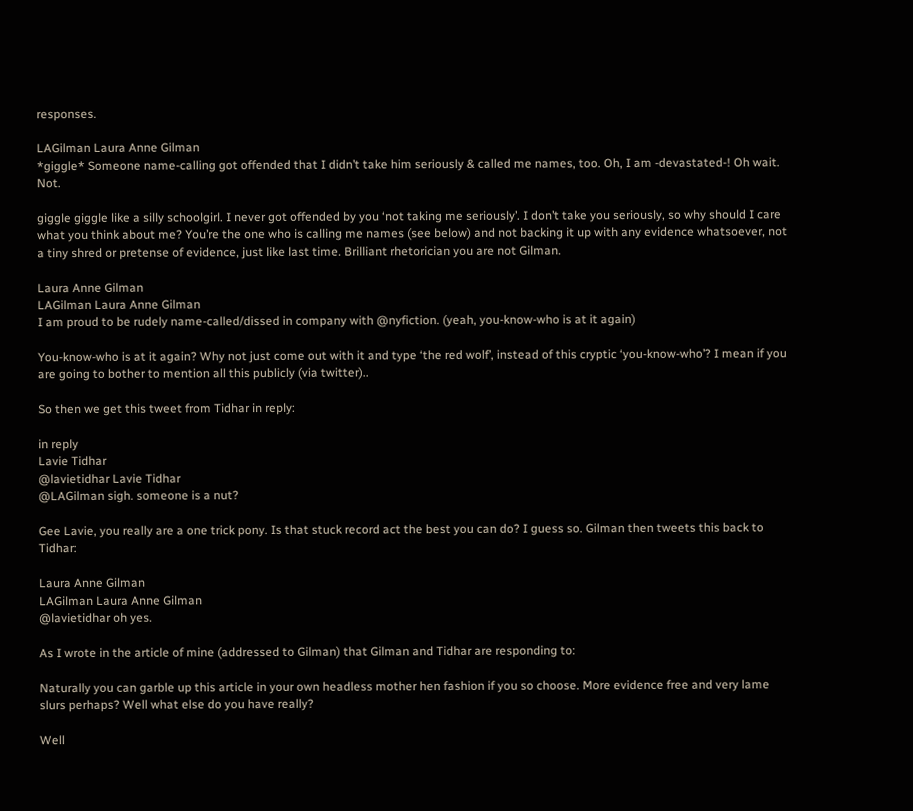responses.

LAGilman Laura Anne Gilman
*giggle* Someone name-calling got offended that I didn’t take him seriously & called me names, too. Oh, I am -devastated-! Oh wait. Not.

giggle giggle like a silly schoolgirl. I never got offended by you ‘not taking me seriously’. I don’t take you seriously, so why should I care what you think about me? You’re the one who is calling me names (see below) and not backing it up with any evidence whatsoever, not a tiny shred or pretense of evidence, just like last time. Brilliant rhetorician you are not Gilman.

Laura Anne Gilman
LAGilman Laura Anne Gilman
I am proud to be rudely name-called/dissed in company with @nyfiction. (yeah, you-know-who is at it again)

You-know-who is at it again? Why not just come out with it and type ‘the red wolf’, instead of this cryptic ‘you-know-who’? I mean if you are going to bother to mention all this publicly (via twitter)..

So then we get this tweet from Tidhar in reply:

in reply
Lavie Tidhar
@lavietidhar Lavie Tidhar
@LAGilman sigh. someone is a nut?

Gee Lavie, you really are a one trick pony. Is that stuck record act the best you can do? I guess so. Gilman then tweets this back to Tidhar:

Laura Anne Gilman
LAGilman Laura Anne Gilman
@lavietidhar oh yes.

As I wrote in the article of mine (addressed to Gilman) that Gilman and Tidhar are responding to:

Naturally you can garble up this article in your own headless mother hen fashion if you so choose. More evidence free and very lame slurs perhaps? Well what else do you have really?

Well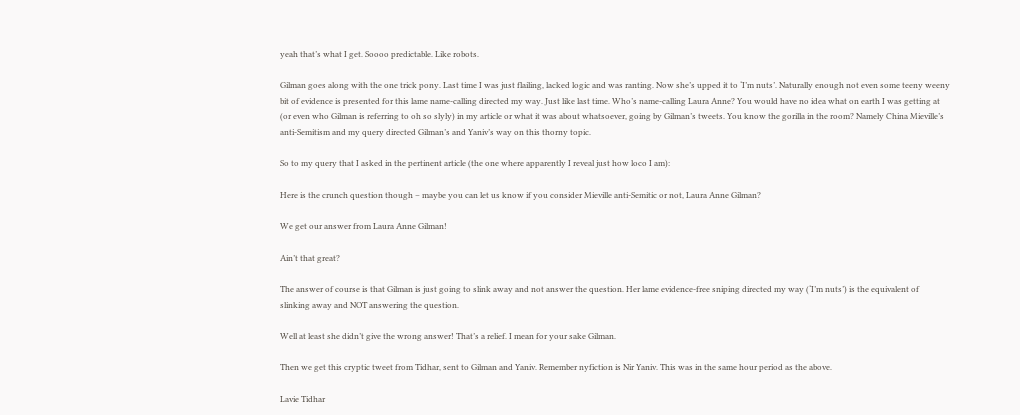yeah that’s what I get. Soooo predictable. Like robots.

Gilman goes along with the one trick pony. Last time I was just flailing, lacked logic and was ranting. Now she’s upped it to ‘I’m nuts’. Naturally enough not even some teeny weeny bit of evidence is presented for this lame name-calling directed my way. Just like last time. Who’s name-calling Laura Anne? You would have no idea what on earth I was getting at (or even who Gilman is referring to oh so slyly) in my article or what it was about whatsoever, going by Gilman’s tweets. You know the gorilla in the room? Namely China Mieville’s anti-Semitism and my query directed Gilman’s and Yaniv’s way on this thorny topic.

So to my query that I asked in the pertinent article (the one where apparently I reveal just how loco I am):

Here is the crunch question though – maybe you can let us know if you consider Mieville anti-Semitic or not, Laura Anne Gilman?

We get our answer from Laura Anne Gilman!

Ain’t that great?

The answer of course is that Gilman is just going to slink away and not answer the question. Her lame evidence-free sniping directed my way (‘I’m nuts’) is the equivalent of slinking away and NOT answering the question.

Well at least she didn’t give the wrong answer! That’s a relief. I mean for your sake Gilman.

Then we get this cryptic tweet from Tidhar, sent to Gilman and Yaniv. Remember nyfiction is Nir Yaniv. This was in the same hour period as the above.

Lavie Tidhar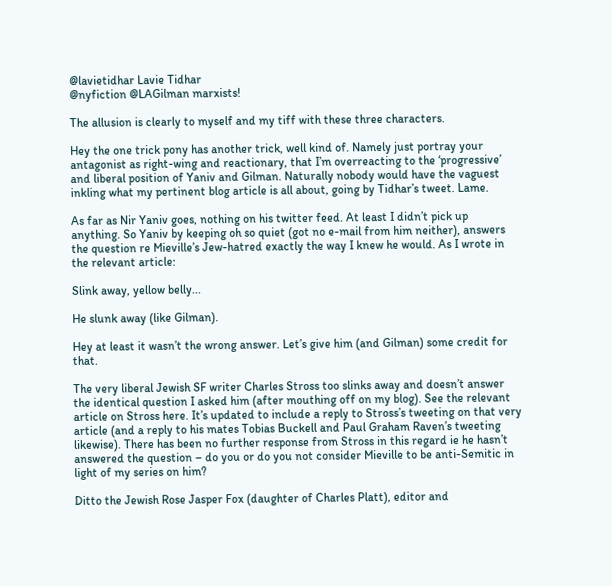@lavietidhar Lavie Tidhar
@nyfiction @LAGilman marxists!

The allusion is clearly to myself and my tiff with these three characters.

Hey the one trick pony has another trick, well kind of. Namely just portray your antagonist as right-wing and reactionary, that I’m overreacting to the ‘progressive’ and liberal position of Yaniv and Gilman. Naturally nobody would have the vaguest inkling what my pertinent blog article is all about, going by Tidhar’s tweet. Lame.

As far as Nir Yaniv goes, nothing on his twitter feed. At least I didn’t pick up anything. So Yaniv by keeping oh so quiet (got no e-mail from him neither), answers the question re Mieville’s Jew-hatred exactly the way I knew he would. As I wrote in the relevant article:

Slink away, yellow belly...

He slunk away (like Gilman).

Hey at least it wasn’t the wrong answer. Let’s give him (and Gilman) some credit for that.

The very liberal Jewish SF writer Charles Stross too slinks away and doesn’t answer the identical question I asked him (after mouthing off on my blog). See the relevant article on Stross here. It’s updated to include a reply to Stross’s tweeting on that very article (and a reply to his mates Tobias Buckell and Paul Graham Raven’s tweeting likewise). There has been no further response from Stross in this regard ie he hasn’t answered the question – do you or do you not consider Mieville to be anti-Semitic in light of my series on him?

Ditto the Jewish Rose Jasper Fox (daughter of Charles Platt), editor and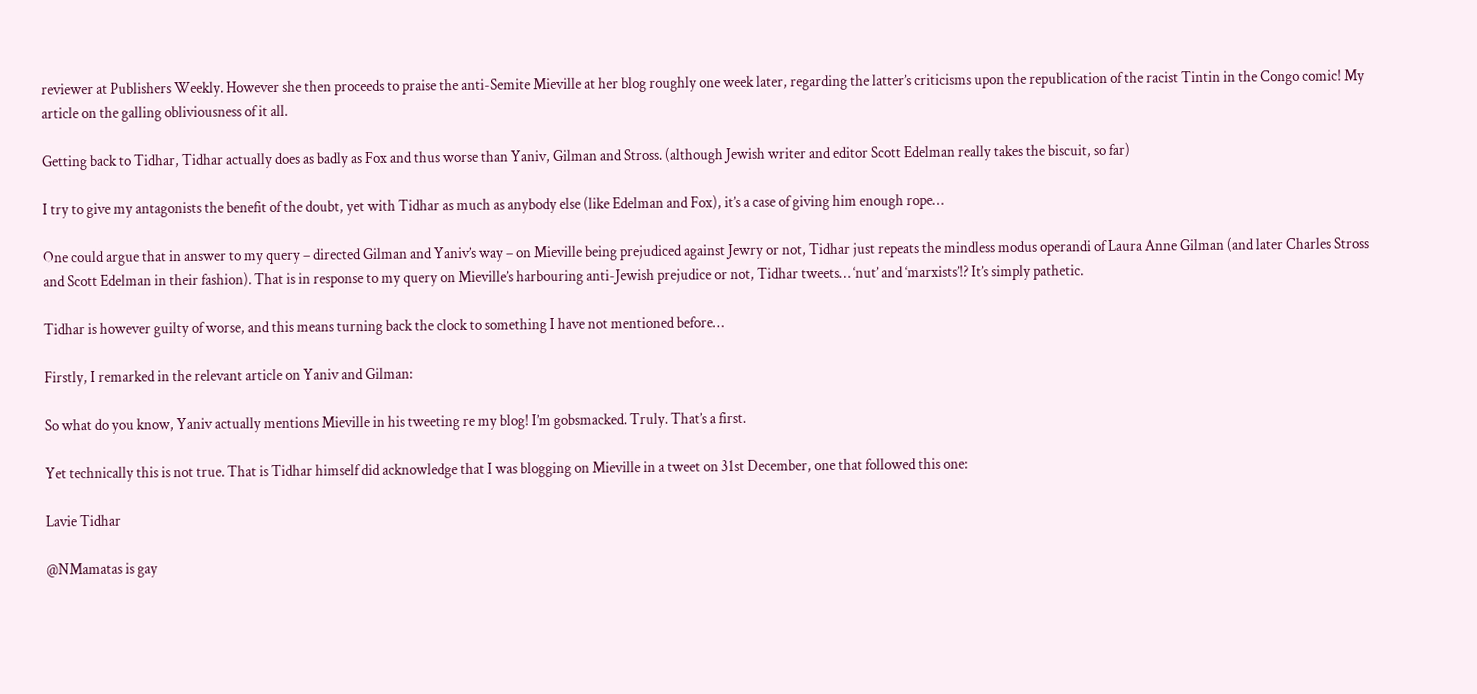reviewer at Publishers Weekly. However she then proceeds to praise the anti-Semite Mieville at her blog roughly one week later, regarding the latter’s criticisms upon the republication of the racist Tintin in the Congo comic! My article on the galling obliviousness of it all.

Getting back to Tidhar, Tidhar actually does as badly as Fox and thus worse than Yaniv, Gilman and Stross. (although Jewish writer and editor Scott Edelman really takes the biscuit, so far)

I try to give my antagonists the benefit of the doubt, yet with Tidhar as much as anybody else (like Edelman and Fox), it’s a case of giving him enough rope…

One could argue that in answer to my query – directed Gilman and Yaniv’s way – on Mieville being prejudiced against Jewry or not, Tidhar just repeats the mindless modus operandi of Laura Anne Gilman (and later Charles Stross and Scott Edelman in their fashion). That is in response to my query on Mieville’s harbouring anti-Jewish prejudice or not, Tidhar tweets… ‘nut’ and ‘marxists’!? It’s simply pathetic.

Tidhar is however guilty of worse, and this means turning back the clock to something I have not mentioned before…

Firstly, I remarked in the relevant article on Yaniv and Gilman:

So what do you know, Yaniv actually mentions Mieville in his tweeting re my blog! I’m gobsmacked. Truly. That’s a first.

Yet technically this is not true. That is Tidhar himself did acknowledge that I was blogging on Mieville in a tweet on 31st December, one that followed this one:

Lavie Tidhar

@NMamatas is gay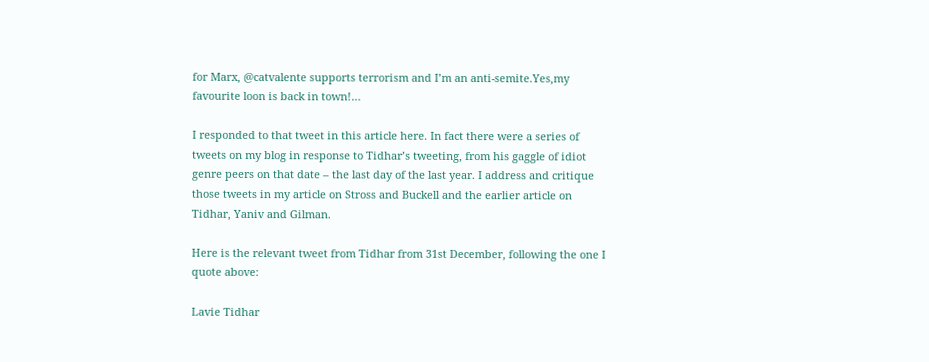for Marx, @catvalente supports terrorism and I’m an anti-semite.Yes,my favourite loon is back in town!…

I responded to that tweet in this article here. In fact there were a series of tweets on my blog in response to Tidhar’s tweeting, from his gaggle of idiot genre peers on that date – the last day of the last year. I address and critique those tweets in my article on Stross and Buckell and the earlier article on Tidhar, Yaniv and Gilman.

Here is the relevant tweet from Tidhar from 31st December, following the one I quote above:

Lavie Tidhar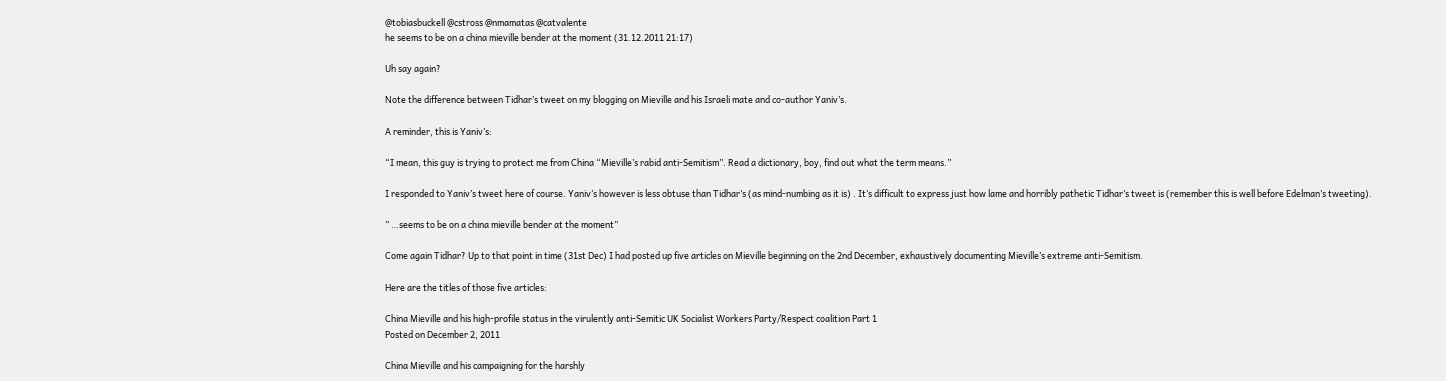@tobiasbuckell @cstross @nmamatas @catvalente
he seems to be on a china mieville bender at the moment (31.12.2011 21:17)

Uh say again?

Note the difference between Tidhar’s tweet on my blogging on Mieville and his Israeli mate and co-author Yaniv’s.

A reminder, this is Yaniv’s:

“I mean, this guy is trying to protect me from China “Mieville’s rabid anti-Semitism”. Read a dictionary, boy, find out what the term means.”

I responded to Yaniv’s tweet here of course. Yaniv’s however is less obtuse than Tidhar’s (as mind-numbing as it is) . It’s difficult to express just how lame and horribly pathetic Tidhar’s tweet is (remember this is well before Edelman’s tweeting).

” …seems to be on a china mieville bender at the moment”

Come again Tidhar? Up to that point in time (31st Dec) I had posted up five articles on Mieville beginning on the 2nd December, exhaustively documenting Mieville’s extreme anti-Semitism.

Here are the titles of those five articles:

China Mieville and his high-profile status in the virulently anti-Semitic UK Socialist Workers Party/Respect coalition Part 1
Posted on December 2, 2011

China Mieville and his campaigning for the harshly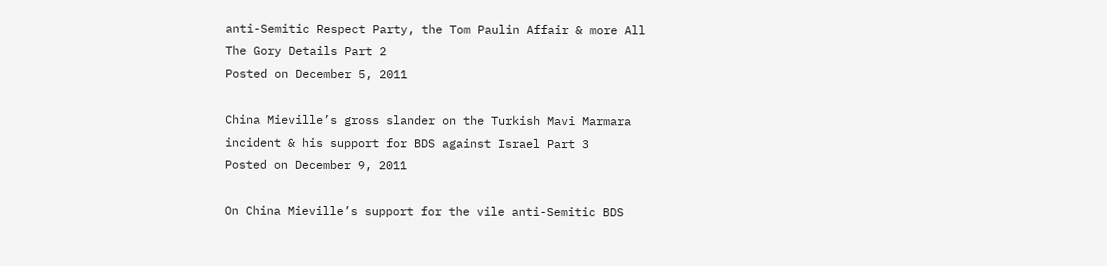anti-Semitic Respect Party, the Tom Paulin Affair & more All The Gory Details Part 2
Posted on December 5, 2011

China Mieville’s gross slander on the Turkish Mavi Marmara incident & his support for BDS against Israel Part 3
Posted on December 9, 2011

On China Mieville’s support for the vile anti-Semitic BDS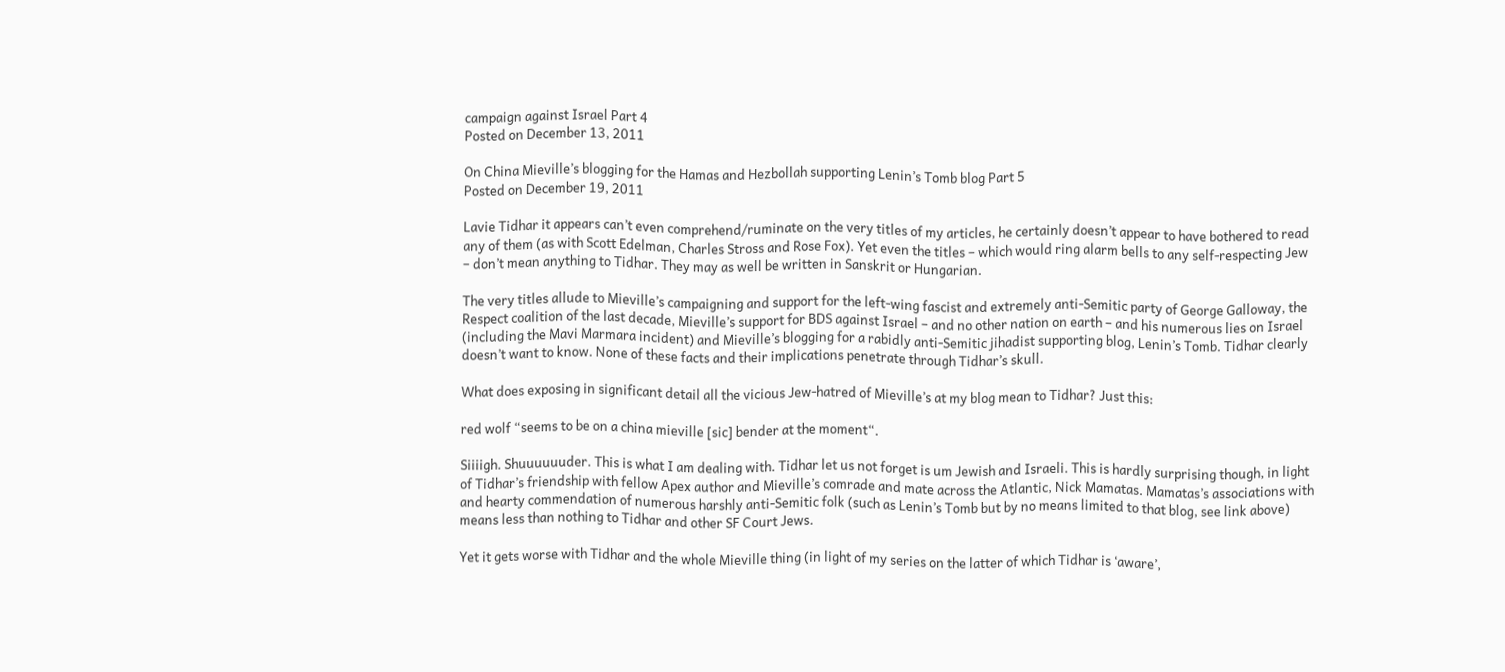campaign against Israel Part 4
Posted on December 13, 2011

On China Mieville’s blogging for the Hamas and Hezbollah supporting Lenin’s Tomb blog Part 5
Posted on December 19, 2011

Lavie Tidhar it appears can’t even comprehend/ruminate on the very titles of my articles, he certainly doesn’t appear to have bothered to read any of them (as with Scott Edelman, Charles Stross and Rose Fox). Yet even the titles – which would ring alarm bells to any self-respecting Jew – don’t mean anything to Tidhar. They may as well be written in Sanskrit or Hungarian.

The very titles allude to Mieville’s campaigning and support for the left-wing fascist and extremely anti-Semitic party of George Galloway, the Respect coalition of the last decade, Mieville’s support for BDS against Israel – and no other nation on earth – and his numerous lies on Israel (including the Mavi Marmara incident) and Mieville’s blogging for a rabidly anti-Semitic jihadist supporting blog, Lenin’s Tomb. Tidhar clearly doesn’t want to know. None of these facts and their implications penetrate through Tidhar’s skull.

What does exposing in significant detail all the vicious Jew-hatred of Mieville’s at my blog mean to Tidhar? Just this:

red wolf “seems to be on a china mieville [sic] bender at the moment“.

Siiiigh. Shuuuuuuder. This is what I am dealing with. Tidhar let us not forget is um Jewish and Israeli. This is hardly surprising though, in light of Tidhar’s friendship with fellow Apex author and Mieville’s comrade and mate across the Atlantic, Nick Mamatas. Mamatas’s associations with and hearty commendation of numerous harshly anti-Semitic folk (such as Lenin’s Tomb but by no means limited to that blog, see link above) means less than nothing to Tidhar and other SF Court Jews.

Yet it gets worse with Tidhar and the whole Mieville thing (in light of my series on the latter of which Tidhar is ‘aware’,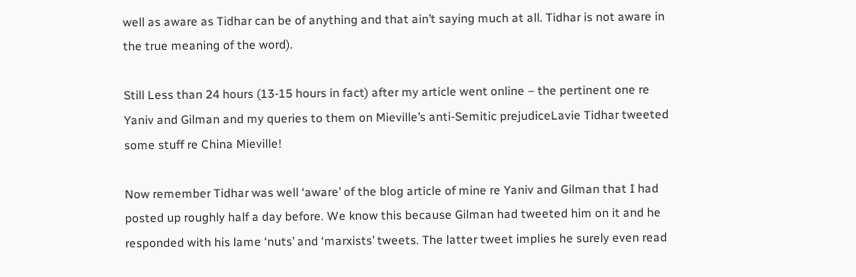well as aware as Tidhar can be of anything and that ain’t saying much at all. Tidhar is not aware in the true meaning of the word).

Still Less than 24 hours (13-15 hours in fact) after my article went online – the pertinent one re Yaniv and Gilman and my queries to them on Mieville’s anti-Semitic prejudiceLavie Tidhar tweeted some stuff re China Mieville!

Now remember Tidhar was well ‘aware’ of the blog article of mine re Yaniv and Gilman that I had posted up roughly half a day before. We know this because Gilman had tweeted him on it and he responded with his lame ‘nuts’ and ‘marxists’ tweets. The latter tweet implies he surely even read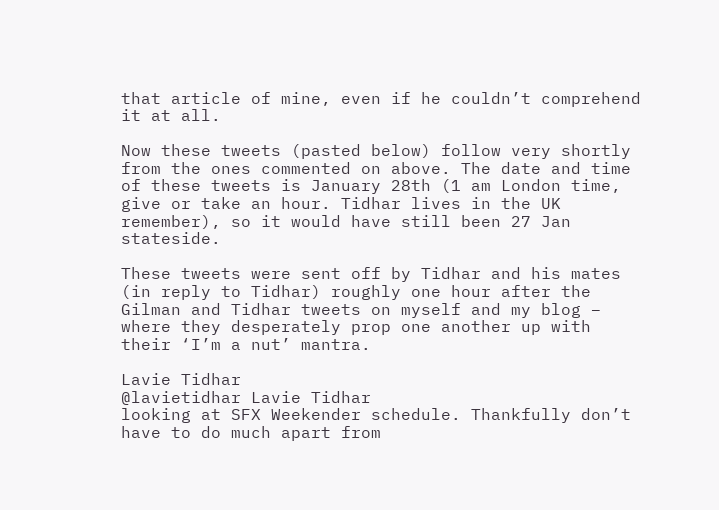that article of mine, even if he couldn’t comprehend it at all.

Now these tweets (pasted below) follow very shortly from the ones commented on above. The date and time of these tweets is January 28th (1 am London time, give or take an hour. Tidhar lives in the UK remember), so it would have still been 27 Jan stateside.

These tweets were sent off by Tidhar and his mates (in reply to Tidhar) roughly one hour after the Gilman and Tidhar tweets on myself and my blog – where they desperately prop one another up with their ‘I’m a nut’ mantra.

Lavie Tidhar
@lavietidhar Lavie Tidhar
looking at SFX Weekender schedule. Thankfully don’t have to do much apart from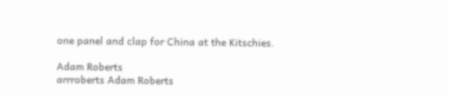one panel and clap for China at the Kitschies.

Adam Roberts
arrroberts Adam Roberts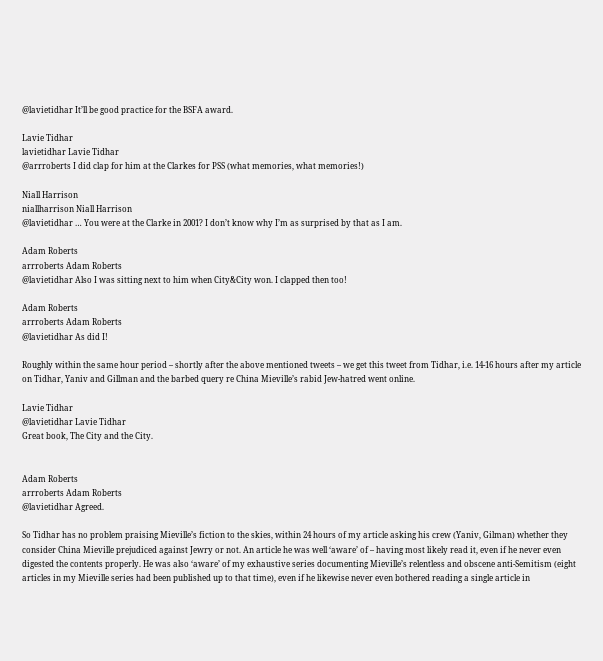@lavietidhar It’ll be good practice for the BSFA award.

Lavie Tidhar
lavietidhar Lavie Tidhar
@arrroberts I did clap for him at the Clarkes for PSS (what memories, what memories!)

Niall Harrison
niallharrison Niall Harrison
@lavietidhar … You were at the Clarke in 2001? I don’t know why I’m as surprised by that as I am.

Adam Roberts
arrroberts Adam Roberts
@lavietidhar Also I was sitting next to him when City&City won. I clapped then too!

Adam Roberts
arrroberts Adam Roberts
@lavietidhar As did I!

Roughly within the same hour period – shortly after the above mentioned tweets – we get this tweet from Tidhar, i.e. 14-16 hours after my article on Tidhar, Yaniv and Gillman and the barbed query re China Mieville’s rabid Jew-hatred went online.

Lavie Tidhar
@lavietidhar Lavie Tidhar
Great book, The City and the City.


Adam Roberts
arrroberts Adam Roberts
@lavietidhar Agreed.

So Tidhar has no problem praising Mieville’s fiction to the skies, within 24 hours of my article asking his crew (Yaniv, Gilman) whether they consider China Mieville prejudiced against Jewry or not. An article he was well ‘aware’ of – having most likely read it, even if he never even digested the contents properly. He was also ‘aware’ of my exhaustive series documenting Mieville’s relentless and obscene anti-Semitism (eight articles in my Mieville series had been published up to that time), even if he likewise never even bothered reading a single article in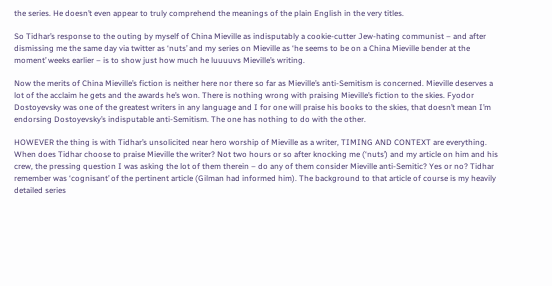the series. He doesn’t even appear to truly comprehend the meanings of the plain English in the very titles.

So Tidhar’s response to the outing by myself of China Mieville as indisputably a cookie-cutter Jew-hating communist – and after dismissing me the same day via twitter as ‘nuts’ and my series on Mieville as ‘he seems to be on a China Mieville bender at the moment’ weeks earlier – is to show just how much he luuuuvs Mieville’s writing.

Now the merits of China Mieville’s fiction is neither here nor there so far as Mieville’s anti-Semitism is concerned. Mieville deserves a lot of the acclaim he gets and the awards he’s won. There is nothing wrong with praising Mieville’s fiction to the skies. Fyodor Dostoyevsky was one of the greatest writers in any language and I for one will praise his books to the skies, that doesn’t mean I’m endorsing Dostoyevsky’s indisputable anti-Semitism. The one has nothing to do with the other.

HOWEVER the thing is with Tidhar’s unsolicited near hero worship of Mieville as a writer, TIMING AND CONTEXT are everything. When does Tidhar choose to praise Mieville the writer? Not two hours or so after knocking me (‘nuts’) and my article on him and his crew, the pressing question I was asking the lot of them therein – do any of them consider Mieville anti-Semitic? Yes or no? Tidhar remember was ‘cognisant’ of the pertinent article (Gilman had informed him). The background to that article of course is my heavily detailed series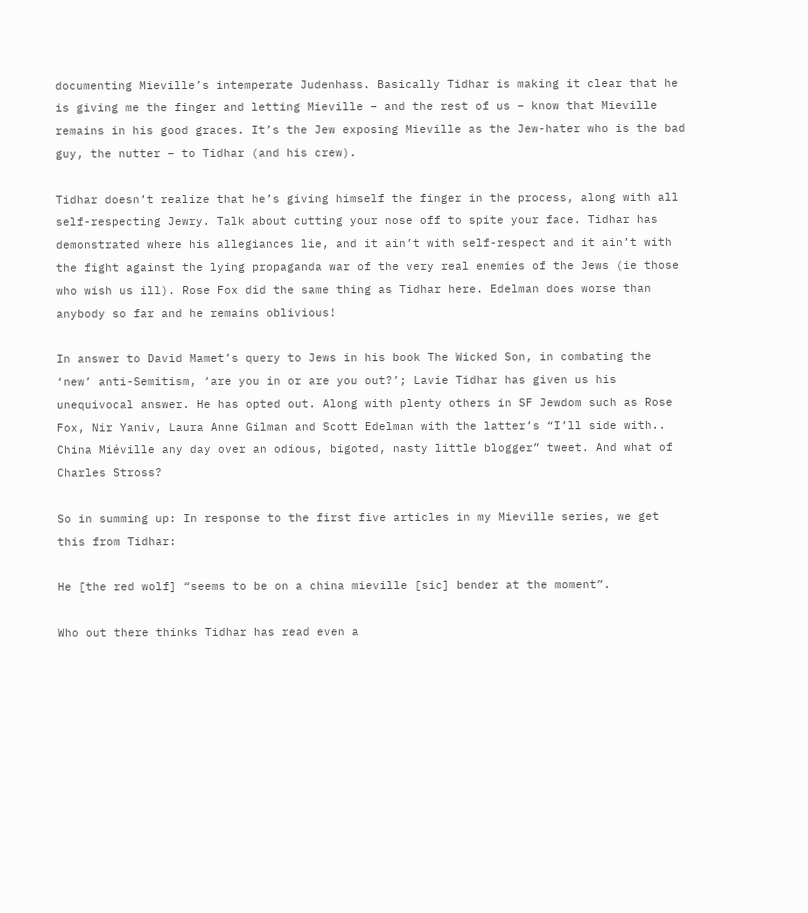documenting Mieville’s intemperate Judenhass. Basically Tidhar is making it clear that he is giving me the finger and letting Mieville – and the rest of us – know that Mieville remains in his good graces. It’s the Jew exposing Mieville as the Jew-hater who is the bad guy, the nutter – to Tidhar (and his crew).

Tidhar doesn’t realize that he’s giving himself the finger in the process, along with all self-respecting Jewry. Talk about cutting your nose off to spite your face. Tidhar has demonstrated where his allegiances lie, and it ain’t with self-respect and it ain’t with the fight against the lying propaganda war of the very real enemies of the Jews (ie those who wish us ill). Rose Fox did the same thing as Tidhar here. Edelman does worse than anybody so far and he remains oblivious!

In answer to David Mamet’s query to Jews in his book The Wicked Son, in combating the ‘new’ anti-Semitism, ‘are you in or are you out?’; Lavie Tidhar has given us his unequivocal answer. He has opted out. Along with plenty others in SF Jewdom such as Rose Fox, Nir Yaniv, Laura Anne Gilman and Scott Edelman with the latter’s “I’ll side with.. China Miéville any day over an odious, bigoted, nasty little blogger” tweet. And what of Charles Stross?

So in summing up: In response to the first five articles in my Mieville series, we get this from Tidhar:

He [the red wolf] “seems to be on a china mieville [sic] bender at the moment”.

Who out there thinks Tidhar has read even a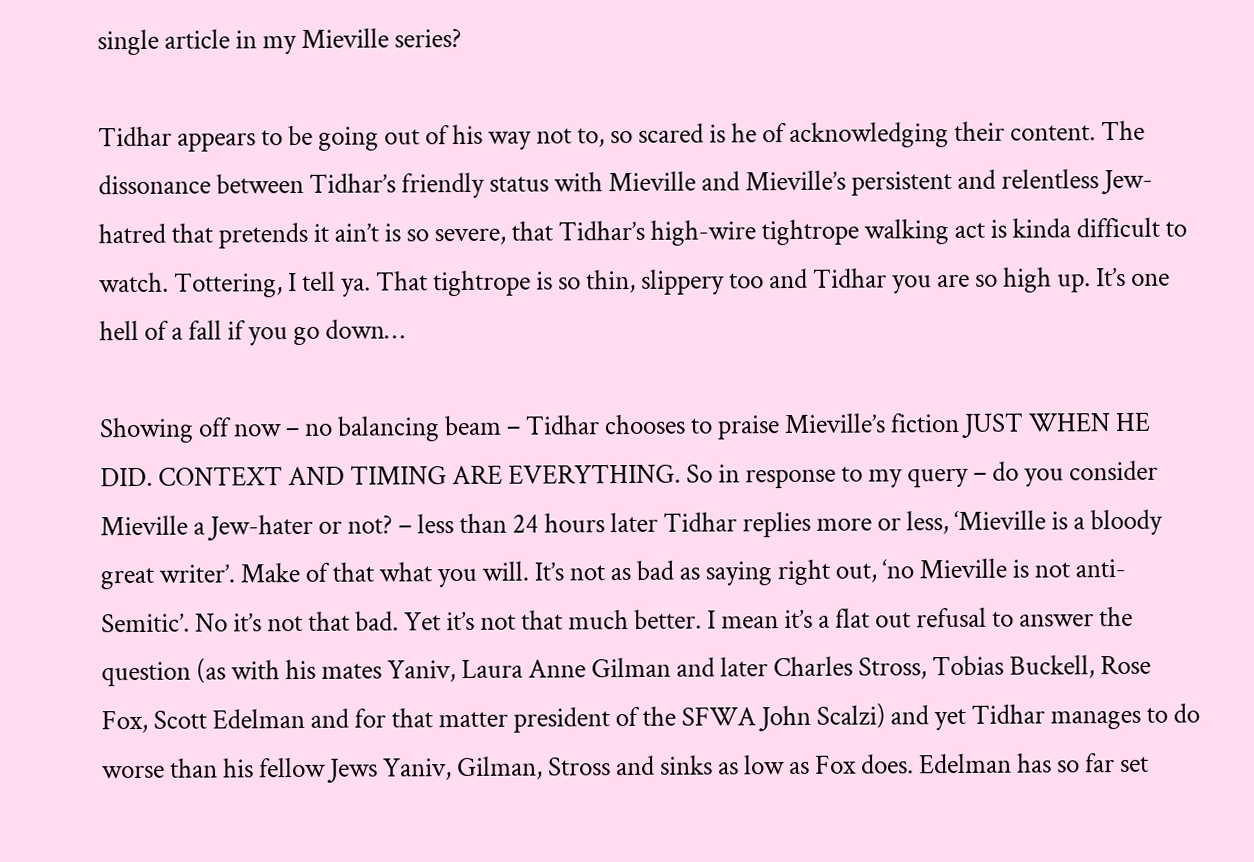single article in my Mieville series?

Tidhar appears to be going out of his way not to, so scared is he of acknowledging their content. The dissonance between Tidhar’s friendly status with Mieville and Mieville’s persistent and relentless Jew-hatred that pretends it ain’t is so severe, that Tidhar’s high-wire tightrope walking act is kinda difficult to watch. Tottering, I tell ya. That tightrope is so thin, slippery too and Tidhar you are so high up. It’s one hell of a fall if you go down…

Showing off now – no balancing beam – Tidhar chooses to praise Mieville’s fiction JUST WHEN HE DID. CONTEXT AND TIMING ARE EVERYTHING. So in response to my query – do you consider Mieville a Jew-hater or not? – less than 24 hours later Tidhar replies more or less, ‘Mieville is a bloody great writer’. Make of that what you will. It’s not as bad as saying right out, ‘no Mieville is not anti-Semitic’. No it’s not that bad. Yet it’s not that much better. I mean it’s a flat out refusal to answer the question (as with his mates Yaniv, Laura Anne Gilman and later Charles Stross, Tobias Buckell, Rose Fox, Scott Edelman and for that matter president of the SFWA John Scalzi) and yet Tidhar manages to do worse than his fellow Jews Yaniv, Gilman, Stross and sinks as low as Fox does. Edelman has so far set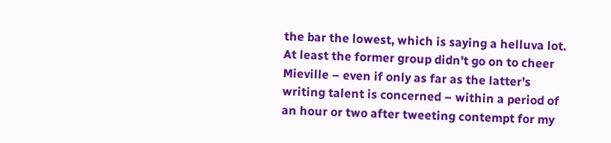the bar the lowest, which is saying a helluva lot. At least the former group didn’t go on to cheer Mieville – even if only as far as the latter’s writing talent is concerned – within a period of an hour or two after tweeting contempt for my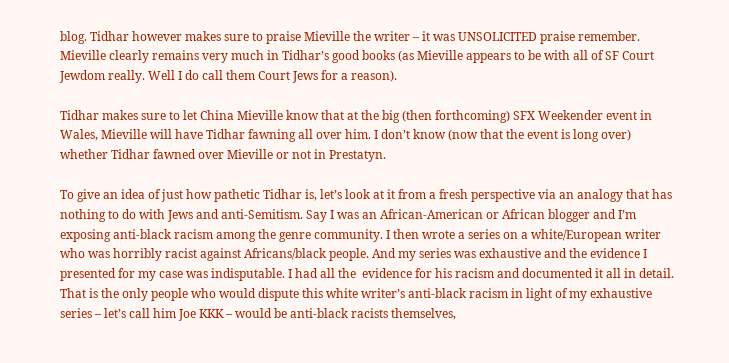blog. Tidhar however makes sure to praise Mieville the writer – it was UNSOLICITED praise remember. Mieville clearly remains very much in Tidhar’s good books (as Mieville appears to be with all of SF Court Jewdom really. Well I do call them Court Jews for a reason).

Tidhar makes sure to let China Mieville know that at the big (then forthcoming) SFX Weekender event in Wales, Mieville will have Tidhar fawning all over him. I don’t know (now that the event is long over) whether Tidhar fawned over Mieville or not in Prestatyn.

To give an idea of just how pathetic Tidhar is, let’s look at it from a fresh perspective via an analogy that has nothing to do with Jews and anti-Semitism. Say I was an African-American or African blogger and I’m exposing anti-black racism among the genre community. I then wrote a series on a white/European writer who was horribly racist against Africans/black people. And my series was exhaustive and the evidence I presented for my case was indisputable. I had all the  evidence for his racism and documented it all in detail. That is the only people who would dispute this white writer’s anti-black racism in light of my exhaustive series – let’s call him Joe KKK – would be anti-black racists themselves,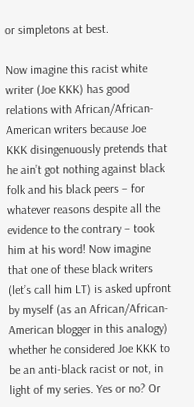or simpletons at best.

Now imagine this racist white writer (Joe KKK) has good relations with African/African-American writers because Joe KKK disingenuously pretends that he ain’t got nothing against black folk and his black peers – for whatever reasons despite all the evidence to the contrary – took him at his word! Now imagine that one of these black writers (let’s call him LT) is asked upfront by myself (as an African/African-American blogger in this analogy) whether he considered Joe KKK to be an anti-black racist or not, in light of my series. Yes or no? Or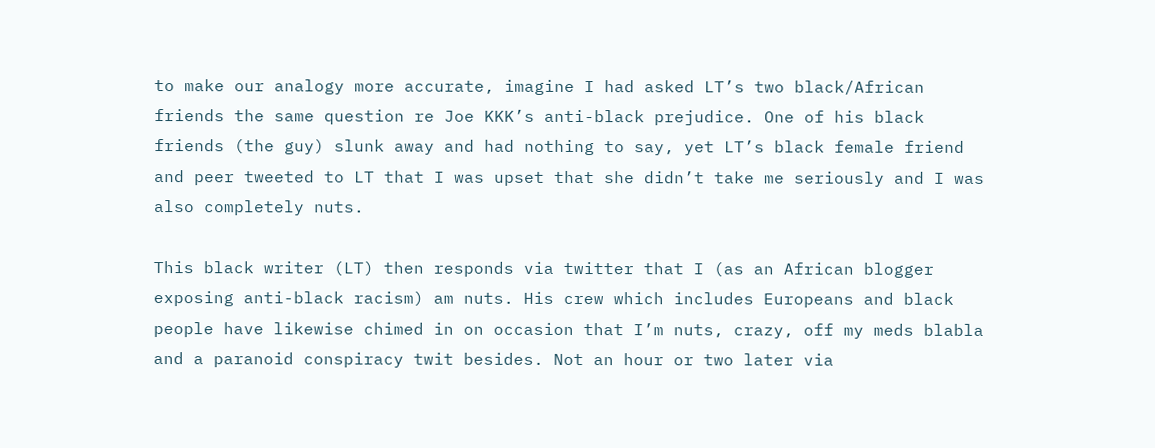to make our analogy more accurate, imagine I had asked LT’s two black/African friends the same question re Joe KKK’s anti-black prejudice. One of his black friends (the guy) slunk away and had nothing to say, yet LT’s black female friend and peer tweeted to LT that I was upset that she didn’t take me seriously and I was also completely nuts.

This black writer (LT) then responds via twitter that I (as an African blogger exposing anti-black racism) am nuts. His crew which includes Europeans and black people have likewise chimed in on occasion that I’m nuts, crazy, off my meds blabla and a paranoid conspiracy twit besides. Not an hour or two later via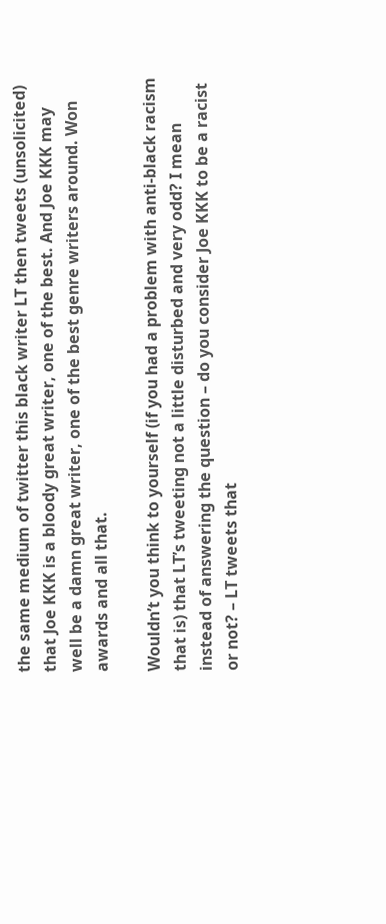the same medium of twitter this black writer LT then tweets (unsolicited) that Joe KKK is a bloody great writer, one of the best. And Joe KKK may well be a damn great writer, one of the best genre writers around. Won awards and all that.

Wouldn’t you think to yourself (if you had a problem with anti-black racism that is) that LT’s tweeting not a little disturbed and very odd? I mean instead of answering the question – do you consider Joe KKK to be a racist or not? – LT tweets that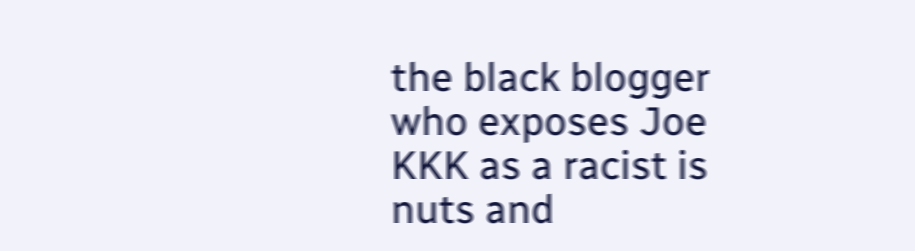the black blogger who exposes Joe KKK as a racist is nuts and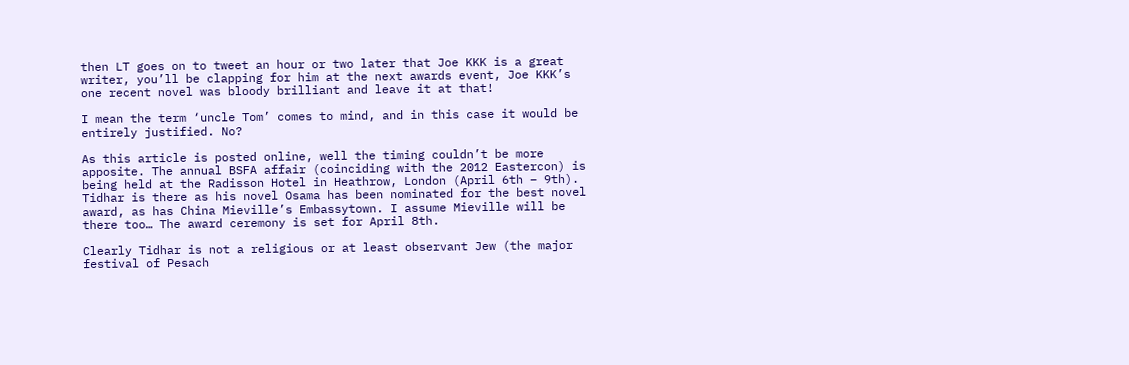then LT goes on to tweet an hour or two later that Joe KKK is a great writer, you’ll be clapping for him at the next awards event, Joe KKK’s one recent novel was bloody brilliant and leave it at that!

I mean the term ‘uncle Tom’ comes to mind, and in this case it would be entirely justified. No?

As this article is posted online, well the timing couldn’t be more apposite. The annual BSFA affair (coinciding with the 2012 Eastercon) is being held at the Radisson Hotel in Heathrow, London (April 6th – 9th). Tidhar is there as his novel Osama has been nominated for the best novel award, as has China Mieville’s Embassytown. I assume Mieville will be there too… The award ceremony is set for April 8th.

Clearly Tidhar is not a religious or at least observant Jew (the major festival of Pesach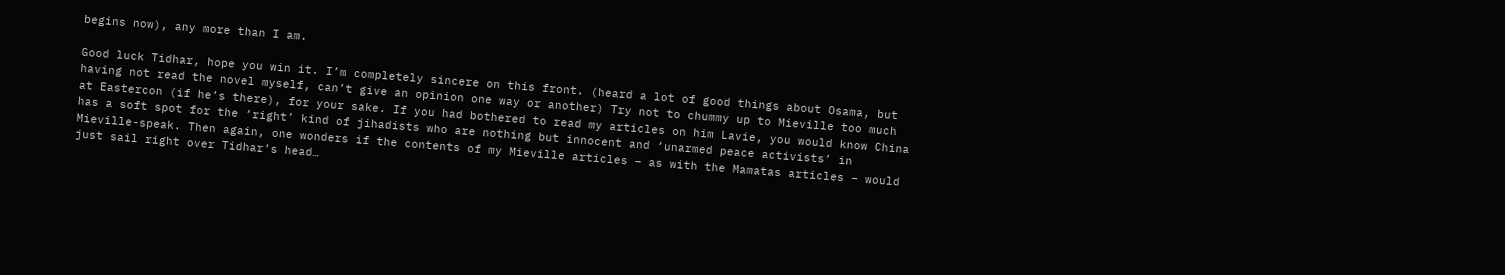begins now), any more than I am.

Good luck Tidhar, hope you win it. I’m completely sincere on this front. (heard a lot of good things about Osama, but having not read the novel myself, can’t give an opinion one way or another) Try not to chummy up to Mieville too much at Eastercon (if he’s there), for your sake. If you had bothered to read my articles on him Lavie, you would know China has a soft spot for the ‘right’ kind of jihadists who are nothing but innocent and ‘unarmed peace activists’ in Mieville-speak. Then again, one wonders if the contents of my Mieville articles – as with the Mamatas articles – would just sail right over Tidhar’s head…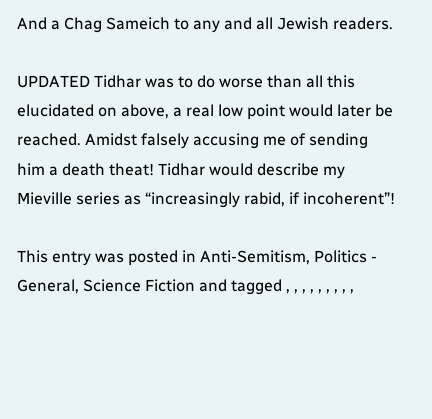And a Chag Sameich to any and all Jewish readers.

UPDATED Tidhar was to do worse than all this elucidated on above, a real low point would later be reached. Amidst falsely accusing me of sending him a death theat! Tidhar would describe my Mieville series as “increasingly rabid, if incoherent”!

This entry was posted in Anti-Semitism, Politics - General, Science Fiction and tagged , , , , , , , , ,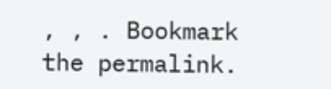, , . Bookmark the permalink.